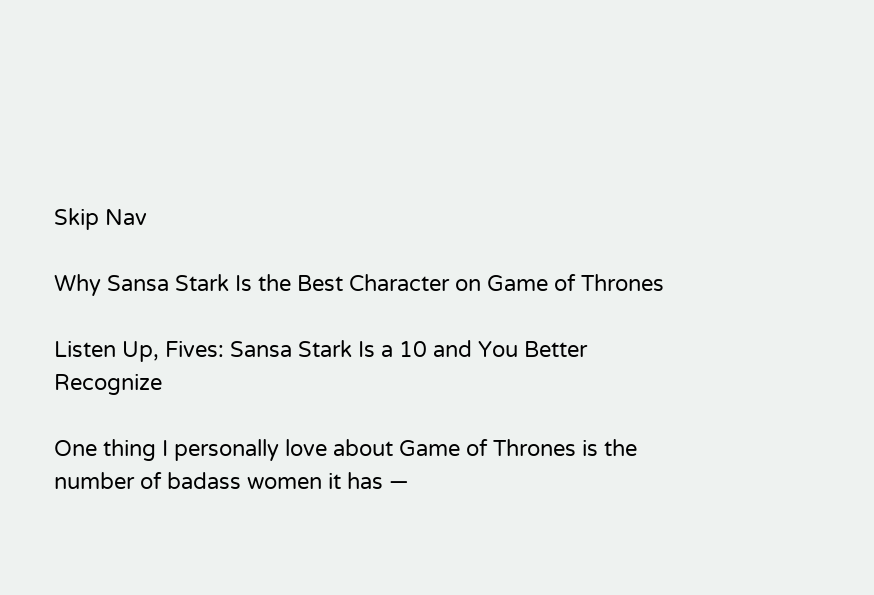Skip Nav

Why Sansa Stark Is the Best Character on Game of Thrones

Listen Up, Fives: Sansa Stark Is a 10 and You Better Recognize

One thing I personally love about Game of Thrones is the number of badass women it has —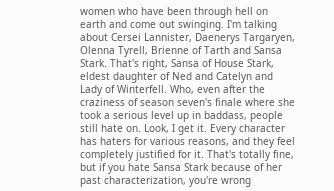women who have been through hell on earth and come out swinging. I'm talking about Cersei Lannister, Daenerys Targaryen, Olenna Tyrell, Brienne of Tarth and Sansa Stark. That's right, Sansa of House Stark, eldest daughter of Ned and Catelyn and Lady of Winterfell. Who, even after the craziness of season seven's finale where she took a serious level up in baddass, people still hate on. Look, I get it. Every character has haters for various reasons, and they feel completely justified for it. That's totally fine, but if you hate Sansa Stark because of her past characterization, you're wrong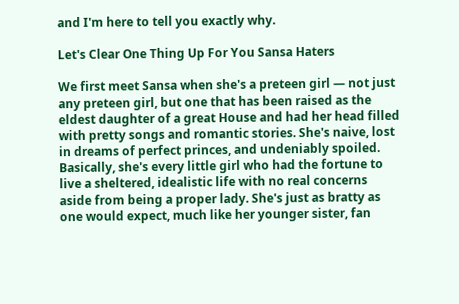and I'm here to tell you exactly why.

Let's Clear One Thing Up For You Sansa Haters

We first meet Sansa when she's a preteen girl — not just any preteen girl, but one that has been raised as the eldest daughter of a great House and had her head filled with pretty songs and romantic stories. She's naive, lost in dreams of perfect princes, and undeniably spoiled. Basically, she's every little girl who had the fortune to live a sheltered, idealistic life with no real concerns aside from being a proper lady. She's just as bratty as one would expect, much like her younger sister, fan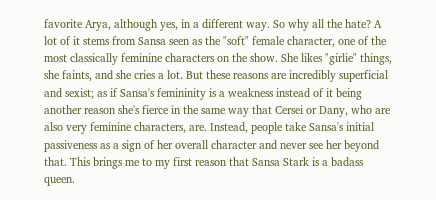favorite Arya, although yes, in a different way. So why all the hate? A lot of it stems from Sansa seen as the "soft" female character, one of the most classically feminine characters on the show. She likes "girlie" things, she faints, and she cries a lot. But these reasons are incredibly superficial and sexist; as if Sansa's femininity is a weakness instead of it being another reason she's fierce in the same way that Cersei or Dany, who are also very feminine characters, are. Instead, people take Sansa's initial passiveness as a sign of her overall character and never see her beyond that. This brings me to my first reason that Sansa Stark is a badass queen.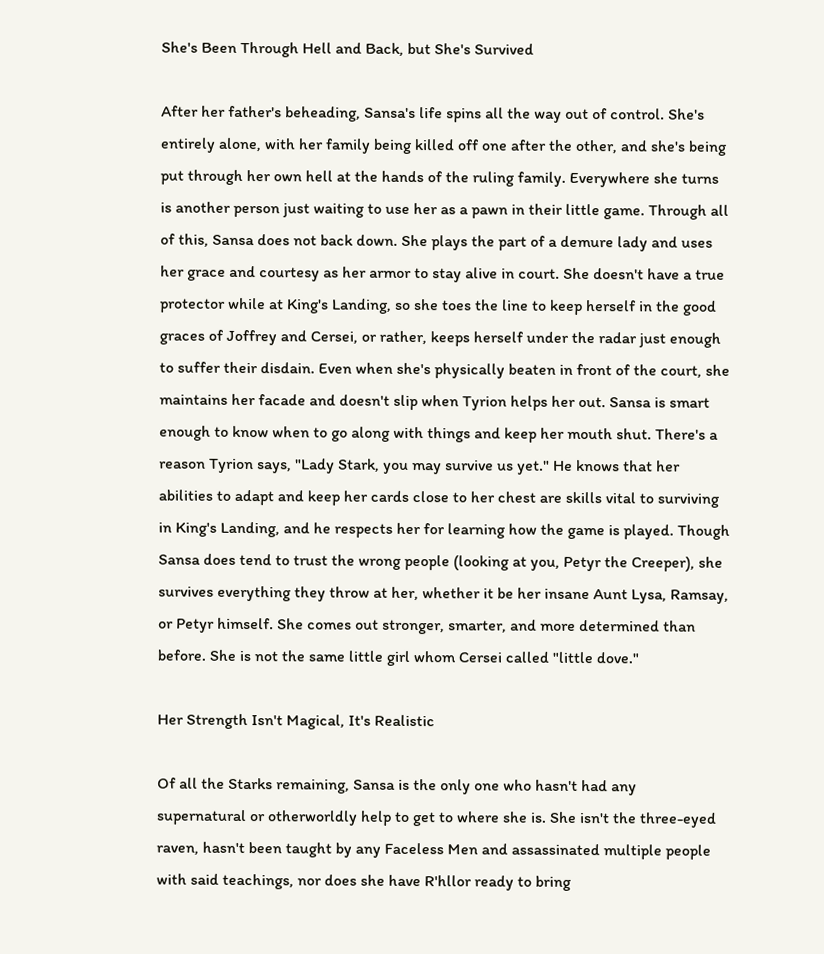She's Been Through Hell and Back, but She's Survived

After her father's beheading, Sansa's life spins all the way out of control. She's entirely alone, with her family being killed off one after the other, and she's being put through her own hell at the hands of the ruling family. Everywhere she turns is another person just waiting to use her as a pawn in their little game. Through all of this, Sansa does not back down. She plays the part of a demure lady and uses her grace and courtesy as her armor to stay alive in court. She doesn't have a true protector while at King's Landing, so she toes the line to keep herself in the good graces of Joffrey and Cersei, or rather, keeps herself under the radar just enough to suffer their disdain. Even when she's physically beaten in front of the court, she maintains her facade and doesn't slip when Tyrion helps her out. Sansa is smart enough to know when to go along with things and keep her mouth shut. There's a reason Tyrion says, "Lady Stark, you may survive us yet." He knows that her abilities to adapt and keep her cards close to her chest are skills vital to surviving in King's Landing, and he respects her for learning how the game is played. Though Sansa does tend to trust the wrong people (looking at you, Petyr the Creeper), she survives everything they throw at her, whether it be her insane Aunt Lysa, Ramsay, or Petyr himself. She comes out stronger, smarter, and more determined than before. She is not the same little girl whom Cersei called "little dove."

Her Strength Isn't Magical, It's Realistic

Of all the Starks remaining, Sansa is the only one who hasn't had any supernatural or otherworldly help to get to where she is. She isn't the three-eyed raven, hasn't been taught by any Faceless Men and assassinated multiple people with said teachings, nor does she have R'hllor ready to bring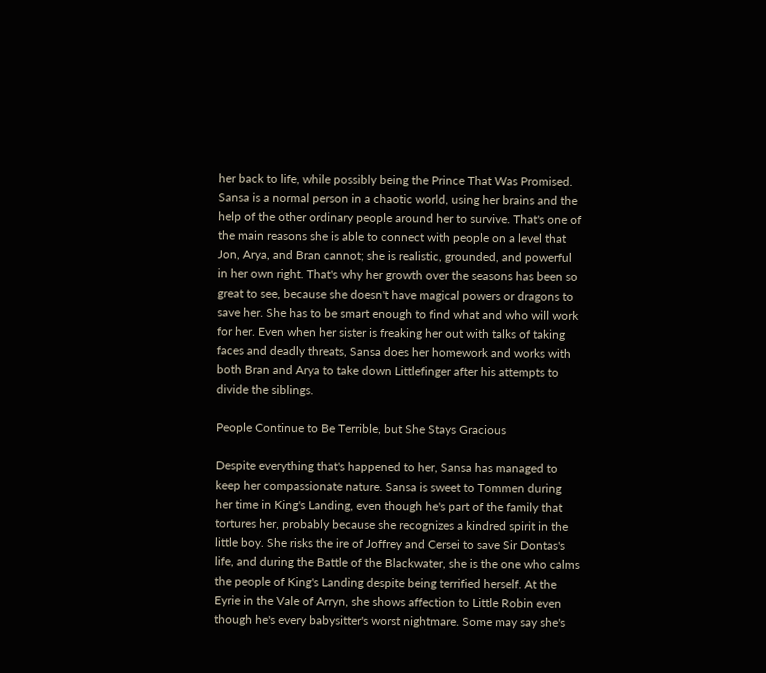her back to life, while possibly being the Prince That Was Promised. Sansa is a normal person in a chaotic world, using her brains and the help of the other ordinary people around her to survive. That's one of the main reasons she is able to connect with people on a level that Jon, Arya, and Bran cannot; she is realistic, grounded, and powerful in her own right. That's why her growth over the seasons has been so great to see, because she doesn't have magical powers or dragons to save her. She has to be smart enough to find what and who will work for her. Even when her sister is freaking her out with talks of taking faces and deadly threats, Sansa does her homework and works with both Bran and Arya to take down Littlefinger after his attempts to divide the siblings.

People Continue to Be Terrible, but She Stays Gracious

Despite everything that's happened to her, Sansa has managed to keep her compassionate nature. Sansa is sweet to Tommen during her time in King's Landing, even though he's part of the family that tortures her, probably because she recognizes a kindred spirit in the little boy. She risks the ire of Joffrey and Cersei to save Sir Dontas's life, and during the Battle of the Blackwater, she is the one who calms the people of King's Landing despite being terrified herself. At the Eyrie in the Vale of Arryn, she shows affection to Little Robin even though he's every babysitter's worst nightmare. Some may say she's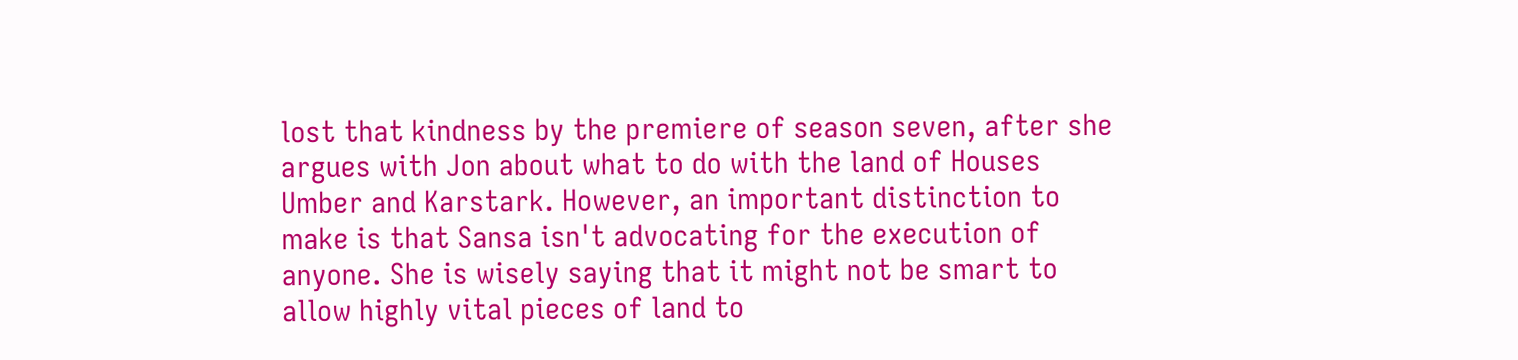lost that kindness by the premiere of season seven, after she argues with Jon about what to do with the land of Houses Umber and Karstark. However, an important distinction to make is that Sansa isn't advocating for the execution of anyone. She is wisely saying that it might not be smart to allow highly vital pieces of land to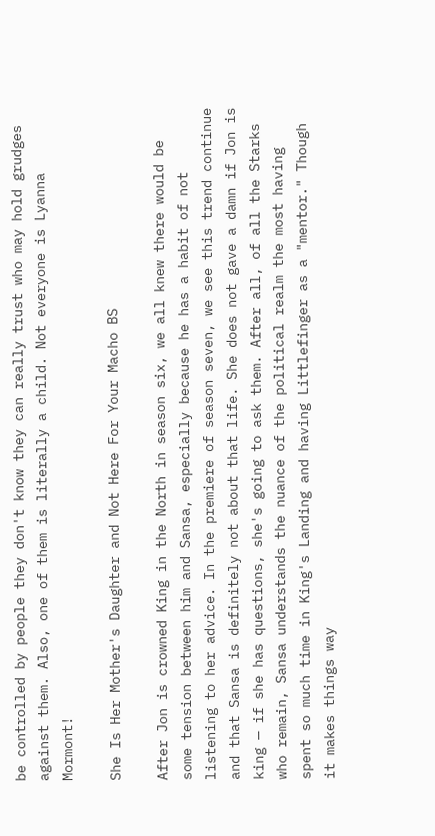be controlled by people they don't know they can really trust who may hold grudges against them. Also, one of them is literally a child. Not everyone is Lyanna Mormont!

She Is Her Mother's Daughter and Not Here For Your Macho BS

After Jon is crowned King in the North in season six, we all knew there would be some tension between him and Sansa, especially because he has a habit of not listening to her advice. In the premiere of season seven, we see this trend continue and that Sansa is definitely not about that life. She does not gave a damn if Jon is king — if she has questions, she's going to ask them. After all, of all the Starks who remain, Sansa understands the nuance of the political realm the most having spent so much time in King's Landing and having Littlefinger as a "mentor." Though it makes things way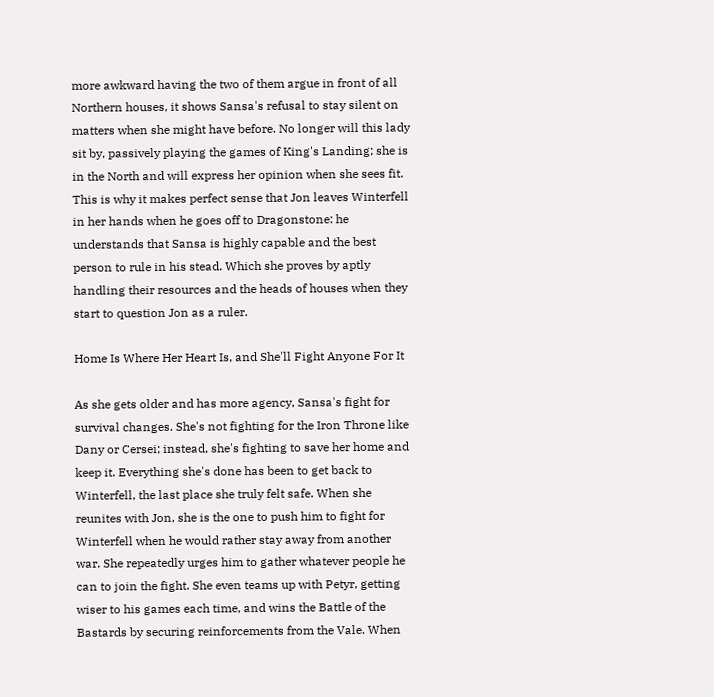more awkward having the two of them argue in front of all Northern houses, it shows Sansa's refusal to stay silent on matters when she might have before. No longer will this lady sit by, passively playing the games of King's Landing; she is in the North and will express her opinion when she sees fit. This is why it makes perfect sense that Jon leaves Winterfell in her hands when he goes off to Dragonstone: he understands that Sansa is highly capable and the best person to rule in his stead. Which she proves by aptly handling their resources and the heads of houses when they start to question Jon as a ruler.

Home Is Where Her Heart Is, and She'll Fight Anyone For It

As she gets older and has more agency, Sansa's fight for survival changes. She's not fighting for the Iron Throne like Dany or Cersei; instead, she's fighting to save her home and keep it. Everything she's done has been to get back to Winterfell, the last place she truly felt safe. When she reunites with Jon, she is the one to push him to fight for Winterfell when he would rather stay away from another war. She repeatedly urges him to gather whatever people he can to join the fight. She even teams up with Petyr, getting wiser to his games each time, and wins the Battle of the Bastards by securing reinforcements from the Vale. When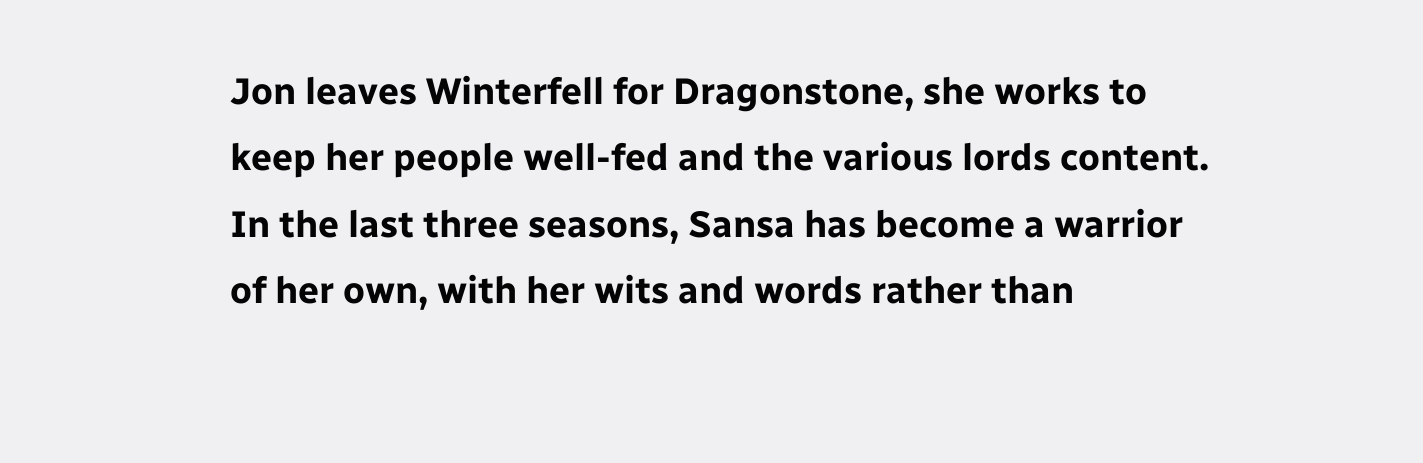Jon leaves Winterfell for Dragonstone, she works to keep her people well-fed and the various lords content. In the last three seasons, Sansa has become a warrior of her own, with her wits and words rather than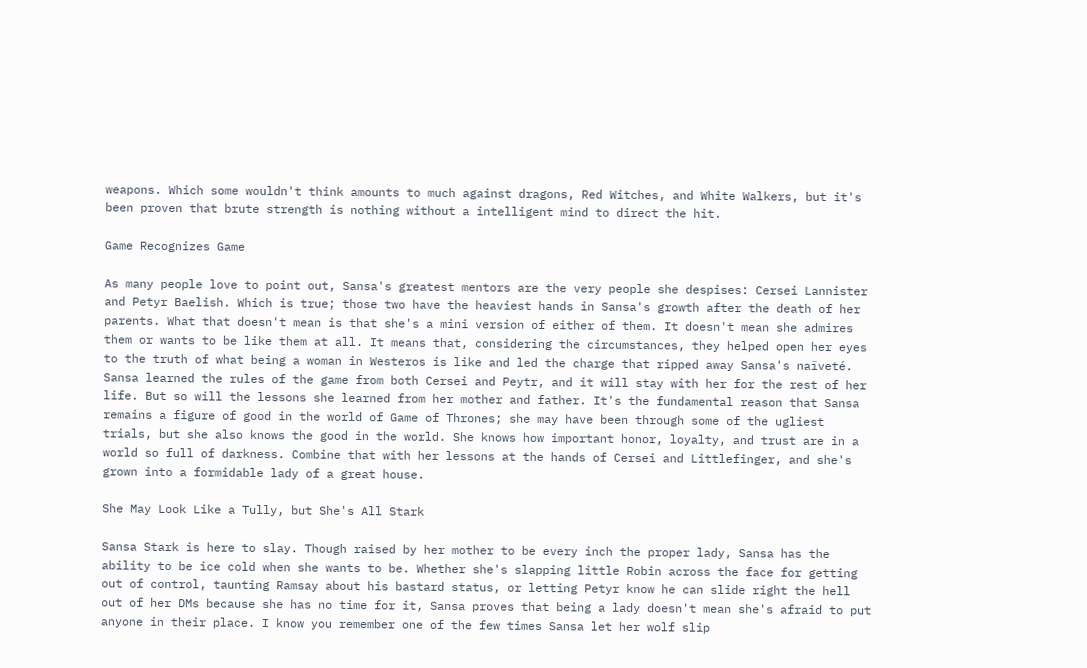weapons. Which some wouldn't think amounts to much against dragons, Red Witches, and White Walkers, but it's been proven that brute strength is nothing without a intelligent mind to direct the hit.

Game Recognizes Game

As many people love to point out, Sansa's greatest mentors are the very people she despises: Cersei Lannister and Petyr Baelish. Which is true; those two have the heaviest hands in Sansa's growth after the death of her parents. What that doesn't mean is that she's a mini version of either of them. It doesn't mean she admires them or wants to be like them at all. It means that, considering the circumstances, they helped open her eyes to the truth of what being a woman in Westeros is like and led the charge that ripped away Sansa's naïveté. Sansa learned the rules of the game from both Cersei and Peytr, and it will stay with her for the rest of her life. But so will the lessons she learned from her mother and father. It's the fundamental reason that Sansa remains a figure of good in the world of Game of Thrones; she may have been through some of the ugliest trials, but she also knows the good in the world. She knows how important honor, loyalty, and trust are in a world so full of darkness. Combine that with her lessons at the hands of Cersei and Littlefinger, and she's grown into a formidable lady of a great house.

She May Look Like a Tully, but She's All Stark

Sansa Stark is here to slay. Though raised by her mother to be every inch the proper lady, Sansa has the ability to be ice cold when she wants to be. Whether she's slapping little Robin across the face for getting out of control, taunting Ramsay about his bastard status, or letting Petyr know he can slide right the hell out of her DMs because she has no time for it, Sansa proves that being a lady doesn't mean she's afraid to put anyone in their place. I know you remember one of the few times Sansa let her wolf slip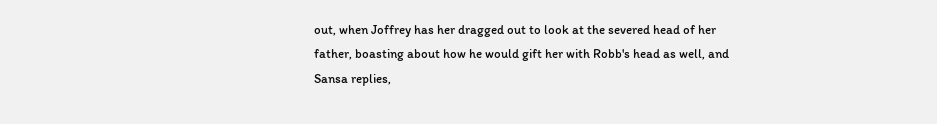out, when Joffrey has her dragged out to look at the severed head of her father, boasting about how he would gift her with Robb's head as well, and Sansa replies,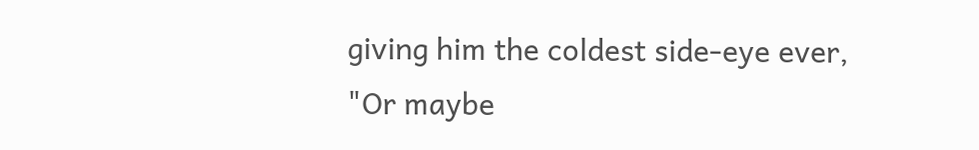giving him the coldest side-eye ever, "Or maybe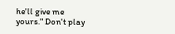he'll give me yours." Don't play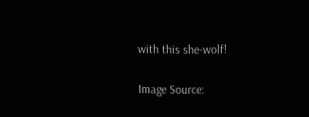with this she-wolf!

Image Source: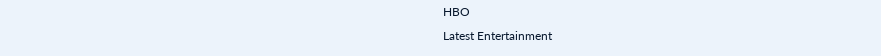HBO
Latest Entertainment